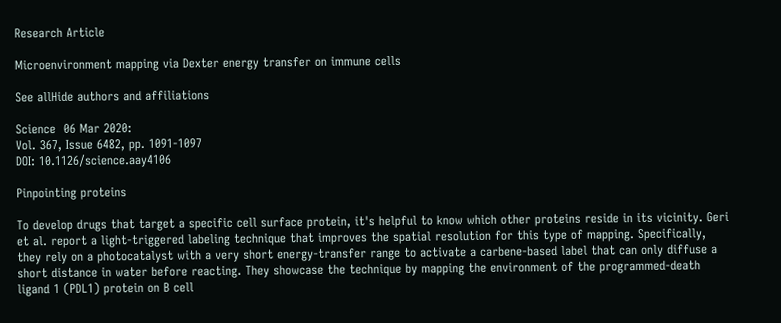Research Article

Microenvironment mapping via Dexter energy transfer on immune cells

See allHide authors and affiliations

Science  06 Mar 2020:
Vol. 367, Issue 6482, pp. 1091-1097
DOI: 10.1126/science.aay4106

Pinpointing proteins

To develop drugs that target a specific cell surface protein, it's helpful to know which other proteins reside in its vicinity. Geri et al. report a light-triggered labeling technique that improves the spatial resolution for this type of mapping. Specifically, they rely on a photocatalyst with a very short energy-transfer range to activate a carbene-based label that can only diffuse a short distance in water before reacting. They showcase the technique by mapping the environment of the programmed-death ligand 1 (PDL1) protein on B cell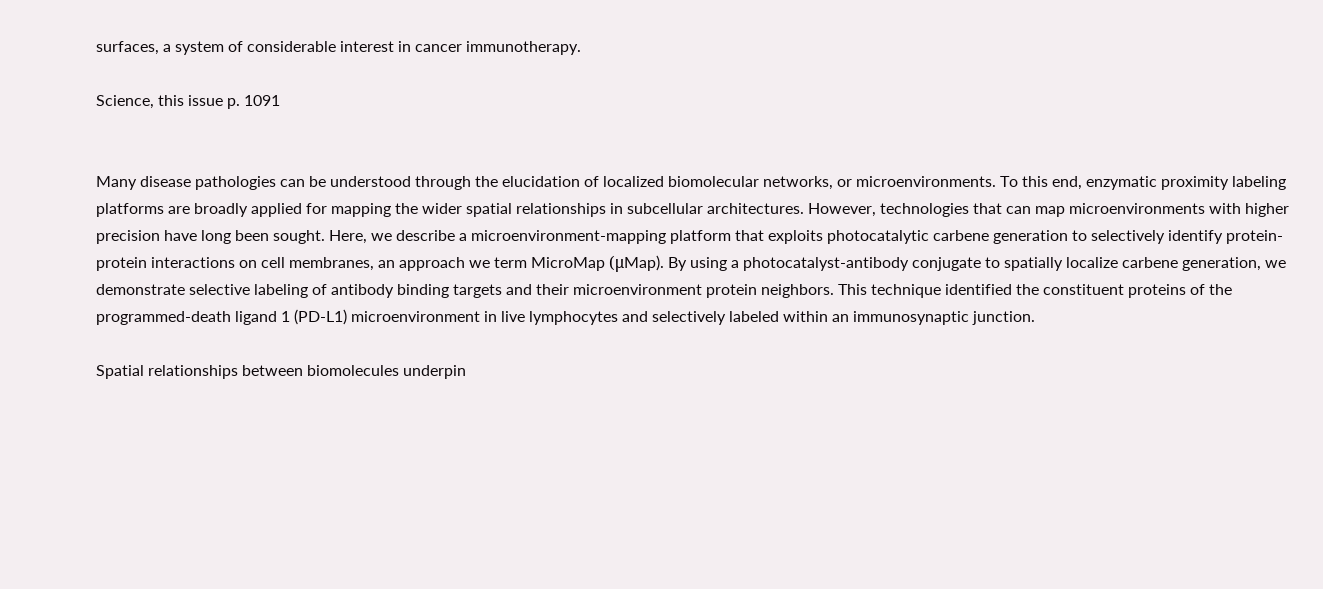surfaces, a system of considerable interest in cancer immunotherapy.

Science, this issue p. 1091


Many disease pathologies can be understood through the elucidation of localized biomolecular networks, or microenvironments. To this end, enzymatic proximity labeling platforms are broadly applied for mapping the wider spatial relationships in subcellular architectures. However, technologies that can map microenvironments with higher precision have long been sought. Here, we describe a microenvironment-mapping platform that exploits photocatalytic carbene generation to selectively identify protein-protein interactions on cell membranes, an approach we term MicroMap (μMap). By using a photocatalyst-antibody conjugate to spatially localize carbene generation, we demonstrate selective labeling of antibody binding targets and their microenvironment protein neighbors. This technique identified the constituent proteins of the programmed-death ligand 1 (PD-L1) microenvironment in live lymphocytes and selectively labeled within an immunosynaptic junction.

Spatial relationships between biomolecules underpin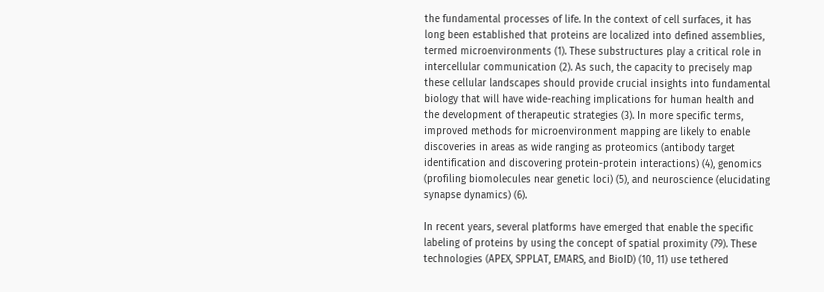the fundamental processes of life. In the context of cell surfaces, it has long been established that proteins are localized into defined assemblies, termed microenvironments (1). These substructures play a critical role in intercellular communication (2). As such, the capacity to precisely map these cellular landscapes should provide crucial insights into fundamental biology that will have wide-reaching implications for human health and the development of therapeutic strategies (3). In more specific terms, improved methods for microenvironment mapping are likely to enable discoveries in areas as wide ranging as proteomics (antibody target identification and discovering protein-protein interactions) (4), genomics (profiling biomolecules near genetic loci) (5), and neuroscience (elucidating synapse dynamics) (6).

In recent years, several platforms have emerged that enable the specific labeling of proteins by using the concept of spatial proximity (79). These technologies (APEX, SPPLAT, EMARS, and BioID) (10, 11) use tethered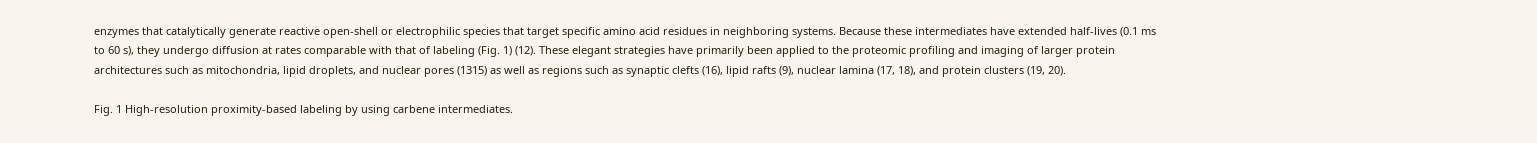enzymes that catalytically generate reactive open-shell or electrophilic species that target specific amino acid residues in neighboring systems. Because these intermediates have extended half-lives (0.1 ms to 60 s), they undergo diffusion at rates comparable with that of labeling (Fig. 1) (12). These elegant strategies have primarily been applied to the proteomic profiling and imaging of larger protein architectures such as mitochondria, lipid droplets, and nuclear pores (1315) as well as regions such as synaptic clefts (16), lipid rafts (9), nuclear lamina (17, 18), and protein clusters (19, 20).

Fig. 1 High-resolution proximity-based labeling by using carbene intermediates.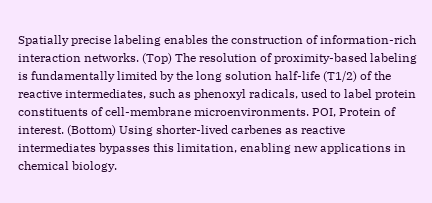Spatially precise labeling enables the construction of information-rich interaction networks. (Top) The resolution of proximity-based labeling is fundamentally limited by the long solution half-life (T1/2) of the reactive intermediates, such as phenoxyl radicals, used to label protein constituents of cell-membrane microenvironments. POI, Protein of interest. (Bottom) Using shorter-lived carbenes as reactive intermediates bypasses this limitation, enabling new applications in chemical biology.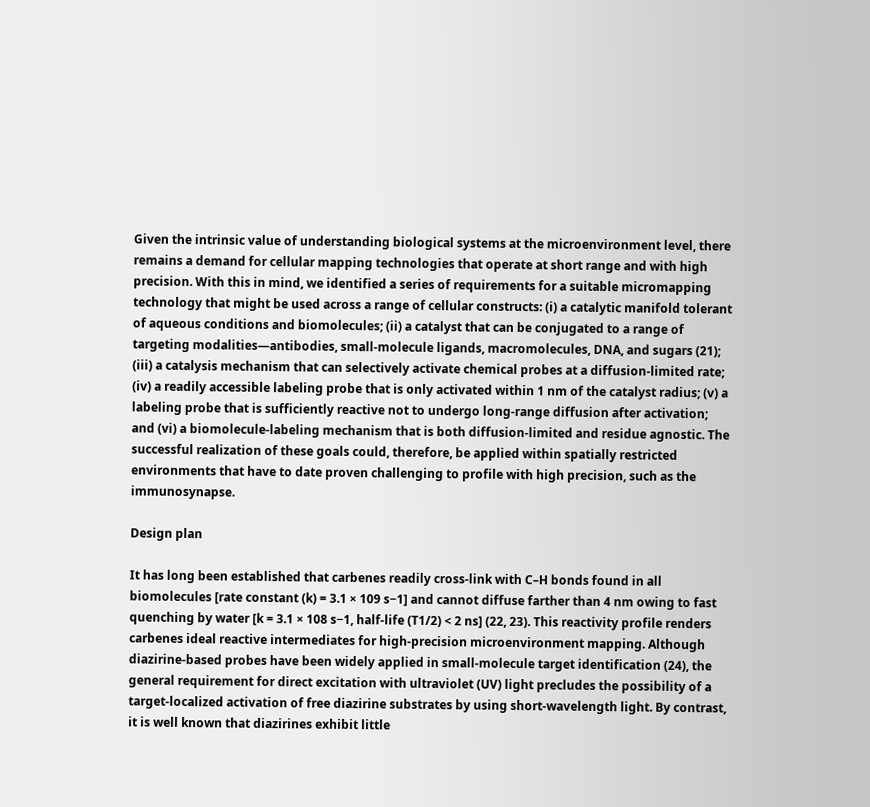Given the intrinsic value of understanding biological systems at the microenvironment level, there remains a demand for cellular mapping technologies that operate at short range and with high precision. With this in mind, we identified a series of requirements for a suitable micromapping technology that might be used across a range of cellular constructs: (i) a catalytic manifold tolerant of aqueous conditions and biomolecules; (ii) a catalyst that can be conjugated to a range of targeting modalities—antibodies, small-molecule ligands, macromolecules, DNA, and sugars (21); (iii) a catalysis mechanism that can selectively activate chemical probes at a diffusion-limited rate; (iv) a readily accessible labeling probe that is only activated within 1 nm of the catalyst radius; (v) a labeling probe that is sufficiently reactive not to undergo long-range diffusion after activation; and (vi) a biomolecule-labeling mechanism that is both diffusion-limited and residue agnostic. The successful realization of these goals could, therefore, be applied within spatially restricted environments that have to date proven challenging to profile with high precision, such as the immunosynapse.

Design plan

It has long been established that carbenes readily cross-link with C–H bonds found in all biomolecules [rate constant (k) = 3.1 × 109 s−1] and cannot diffuse farther than 4 nm owing to fast quenching by water [k = 3.1 × 108 s−1, half-life (T1/2) < 2 ns] (22, 23). This reactivity profile renders carbenes ideal reactive intermediates for high-precision microenvironment mapping. Although diazirine-based probes have been widely applied in small-molecule target identification (24), the general requirement for direct excitation with ultraviolet (UV) light precludes the possibility of a target-localized activation of free diazirine substrates by using short-wavelength light. By contrast, it is well known that diazirines exhibit little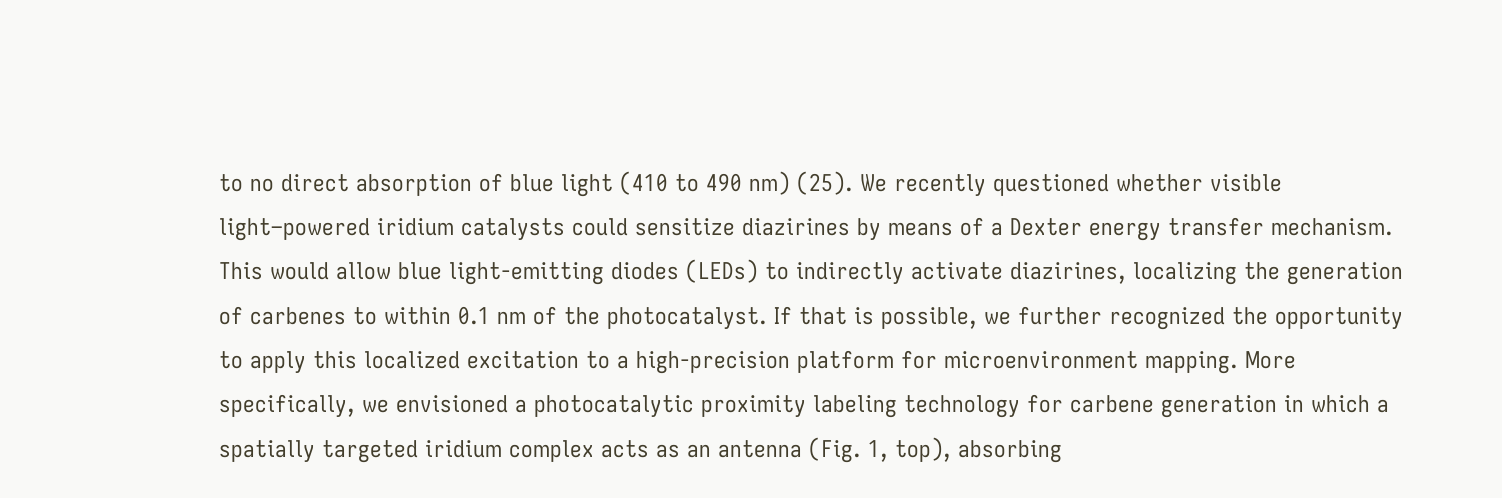to no direct absorption of blue light (410 to 490 nm) (25). We recently questioned whether visible light–powered iridium catalysts could sensitize diazirines by means of a Dexter energy transfer mechanism. This would allow blue light-emitting diodes (LEDs) to indirectly activate diazirines, localizing the generation of carbenes to within 0.1 nm of the photocatalyst. If that is possible, we further recognized the opportunity to apply this localized excitation to a high-precision platform for microenvironment mapping. More specifically, we envisioned a photocatalytic proximity labeling technology for carbene generation in which a spatially targeted iridium complex acts as an antenna (Fig. 1, top), absorbing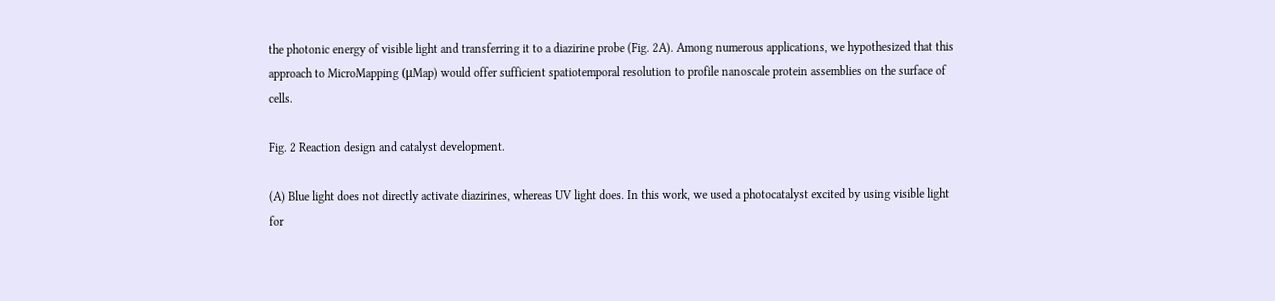the photonic energy of visible light and transferring it to a diazirine probe (Fig. 2A). Among numerous applications, we hypothesized that this approach to MicroMapping (μMap) would offer sufficient spatiotemporal resolution to profile nanoscale protein assemblies on the surface of cells.

Fig. 2 Reaction design and catalyst development.

(A) Blue light does not directly activate diazirines, whereas UV light does. In this work, we used a photocatalyst excited by using visible light for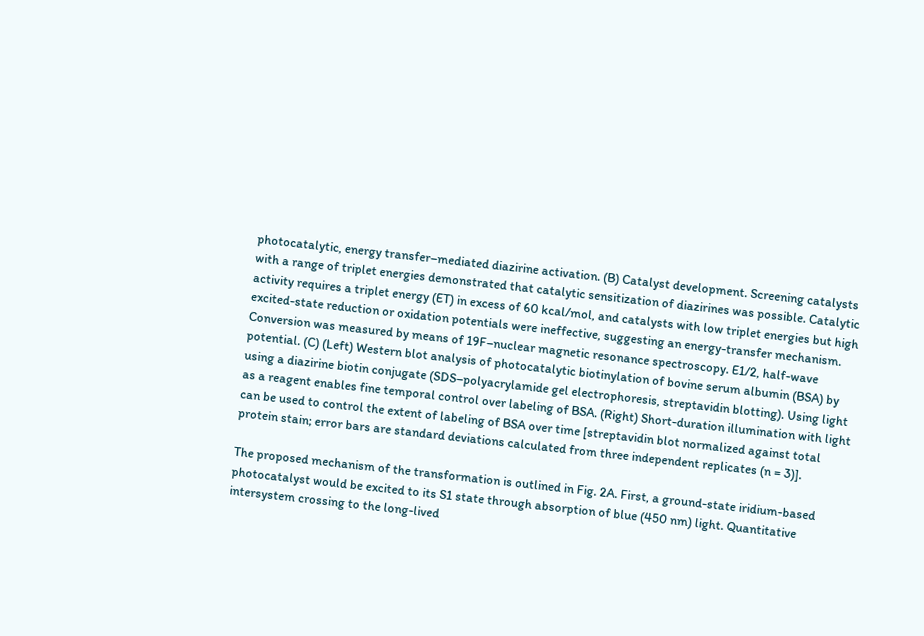photocatalytic, energy transfer–mediated diazirine activation. (B) Catalyst development. Screening catalysts with a range of triplet energies demonstrated that catalytic sensitization of diazirines was possible. Catalytic activity requires a triplet energy (ET) in excess of 60 kcal/mol, and catalysts with low triplet energies but high excited-state reduction or oxidation potentials were ineffective, suggesting an energy-transfer mechanism. Conversion was measured by means of 19F–nuclear magnetic resonance spectroscopy. E1/2, half-wave potential. (C) (Left) Western blot analysis of photocatalytic biotinylation of bovine serum albumin (BSA) by using a diazirine biotin conjugate (SDS–polyacrylamide gel electrophoresis, streptavidin blotting). Using light as a reagent enables fine temporal control over labeling of BSA. (Right) Short-duration illumination with light can be used to control the extent of labeling of BSA over time [streptavidin blot normalized against total protein stain; error bars are standard deviations calculated from three independent replicates (n = 3)].

The proposed mechanism of the transformation is outlined in Fig. 2A. First, a ground-state iridium-based photocatalyst would be excited to its S1 state through absorption of blue (450 nm) light. Quantitative intersystem crossing to the long-lived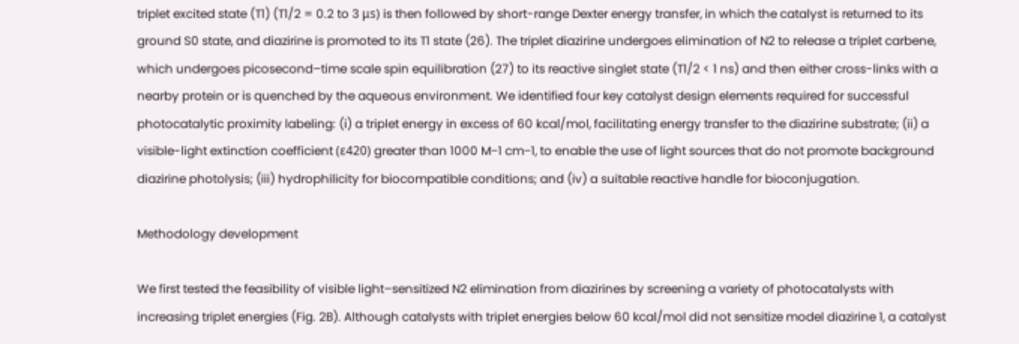triplet excited state (T1) (T1/2 = 0.2 to 3 μs) is then followed by short-range Dexter energy transfer, in which the catalyst is returned to its ground S0 state, and diazirine is promoted to its T1 state (26). The triplet diazirine undergoes elimination of N2 to release a triplet carbene, which undergoes picosecond–time scale spin equilibration (27) to its reactive singlet state (T1/2 < 1 ns) and then either cross-links with a nearby protein or is quenched by the aqueous environment. We identified four key catalyst design elements required for successful photocatalytic proximity labeling: (i) a triplet energy in excess of 60 kcal/mol, facilitating energy transfer to the diazirine substrate; (ii) a visible-light extinction coefficient (ε420) greater than 1000 M−1 cm−1, to enable the use of light sources that do not promote background diazirine photolysis; (iii) hydrophilicity for biocompatible conditions; and (iv) a suitable reactive handle for bioconjugation.

Methodology development

We first tested the feasibility of visible light–sensitized N2 elimination from diazirines by screening a variety of photocatalysts with increasing triplet energies (Fig. 2B). Although catalysts with triplet energies below 60 kcal/mol did not sensitize model diazirine 1, a catalyst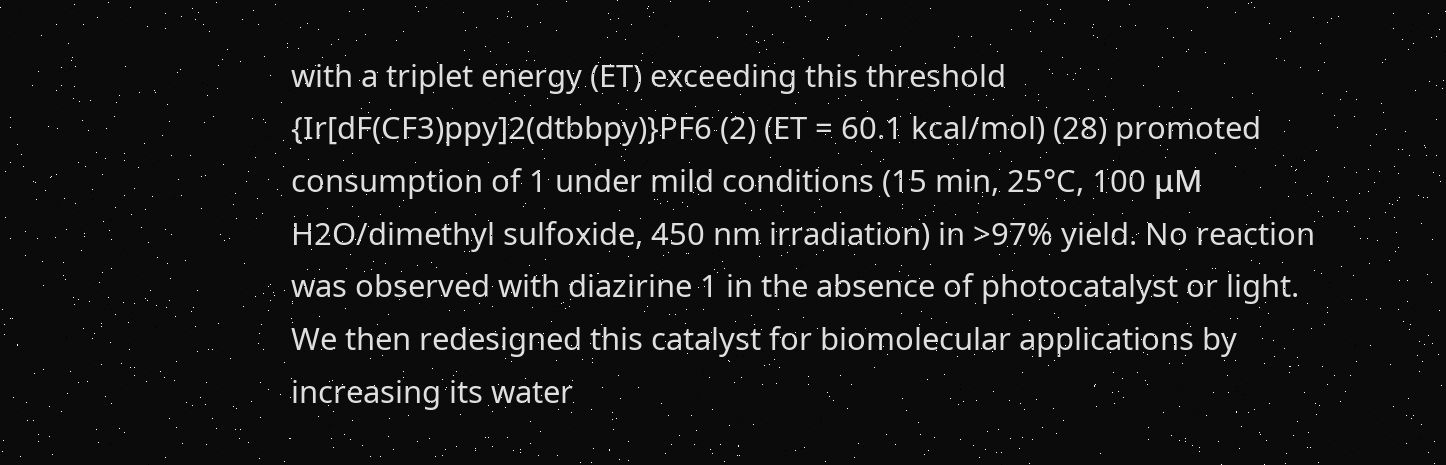with a triplet energy (ET) exceeding this threshold {Ir[dF(CF3)ppy]2(dtbbpy)}PF6 (2) (ET = 60.1 kcal/mol) (28) promoted consumption of 1 under mild conditions (15 min, 25°C, 100 μM H2O/dimethyl sulfoxide, 450 nm irradiation) in >97% yield. No reaction was observed with diazirine 1 in the absence of photocatalyst or light. We then redesigned this catalyst for biomolecular applications by increasing its water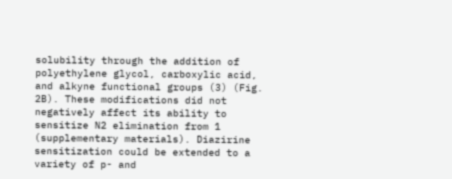solubility through the addition of polyethylene glycol, carboxylic acid, and alkyne functional groups (3) (Fig. 2B). These modifications did not negatively affect its ability to sensitize N2 elimination from 1 (supplementary materials). Diazirine sensitization could be extended to a variety of p- and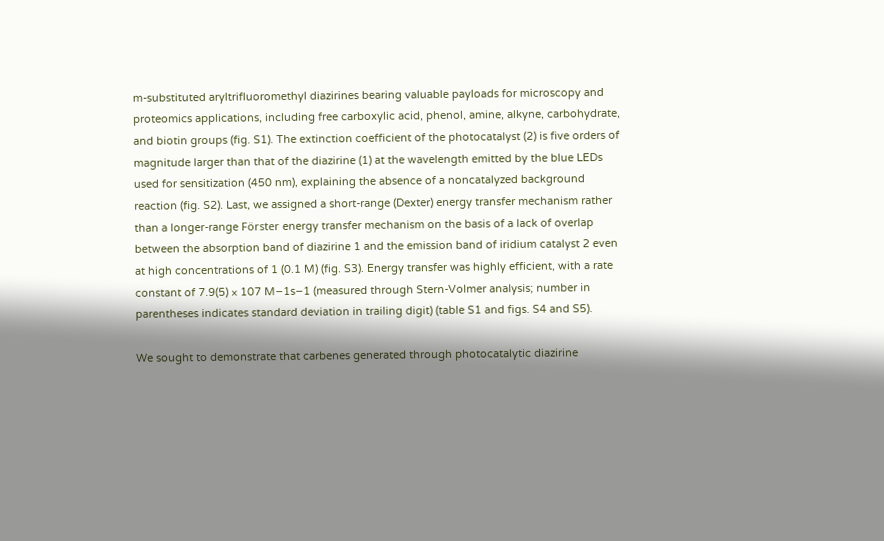m-substituted aryltrifluoromethyl diazirines bearing valuable payloads for microscopy and proteomics applications, including free carboxylic acid, phenol, amine, alkyne, carbohydrate, and biotin groups (fig. S1). The extinction coefficient of the photocatalyst (2) is five orders of magnitude larger than that of the diazirine (1) at the wavelength emitted by the blue LEDs used for sensitization (450 nm), explaining the absence of a noncatalyzed background reaction (fig. S2). Last, we assigned a short-range (Dexter) energy transfer mechanism rather than a longer-range Förster energy transfer mechanism on the basis of a lack of overlap between the absorption band of diazirine 1 and the emission band of iridium catalyst 2 even at high concentrations of 1 (0.1 M) (fig. S3). Energy transfer was highly efficient, with a rate constant of 7.9(5) × 107 M−1s−1 (measured through Stern-Volmer analysis; number in parentheses indicates standard deviation in trailing digit) (table S1 and figs. S4 and S5).

We sought to demonstrate that carbenes generated through photocatalytic diazirine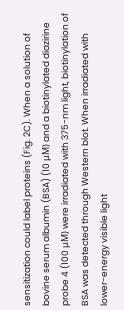sensitization could label proteins (Fig. 2C). When a solution of bovine serum albumin (BSA) (10 μM) and a biotinylated diazirine probe 4 (100 μM) were irradiated with 375-nm light, biotinylation of BSA was detected through Western blot. When irradiated with lower-energy visible light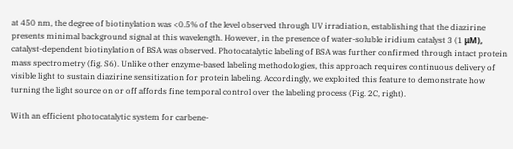at 450 nm, the degree of biotinylation was <0.5% of the level observed through UV irradiation, establishing that the diazirine presents minimal background signal at this wavelength. However, in the presence of water-soluble iridium catalyst 3 (1 μM), catalyst-dependent biotinylation of BSA was observed. Photocatalytic labeling of BSA was further confirmed through intact protein mass spectrometry (fig. S6). Unlike other enzyme-based labeling methodologies, this approach requires continuous delivery of visible light to sustain diazirine sensitization for protein labeling. Accordingly, we exploited this feature to demonstrate how turning the light source on or off affords fine temporal control over the labeling process (Fig. 2C, right).

With an efficient photocatalytic system for carbene-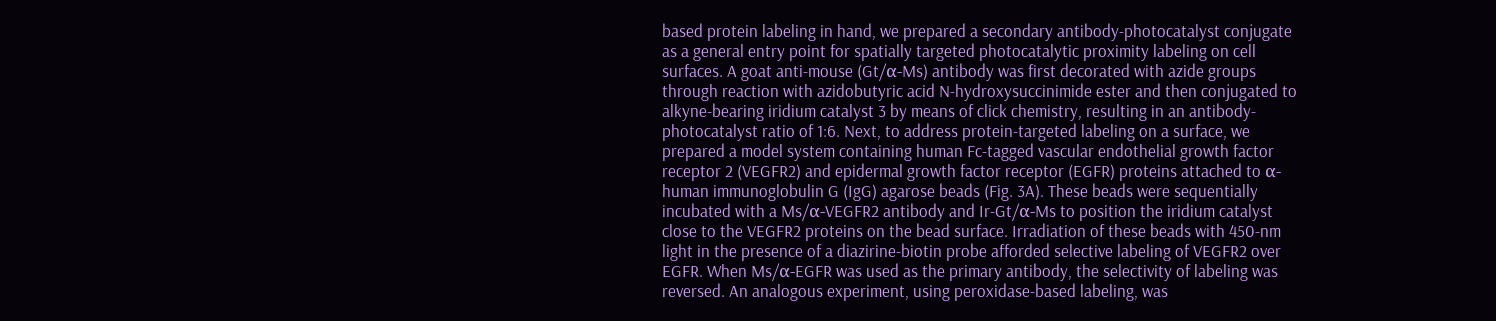based protein labeling in hand, we prepared a secondary antibody-photocatalyst conjugate as a general entry point for spatially targeted photocatalytic proximity labeling on cell surfaces. A goat anti-mouse (Gt/α-Ms) antibody was first decorated with azide groups through reaction with azidobutyric acid N-hydroxysuccinimide ester and then conjugated to alkyne-bearing iridium catalyst 3 by means of click chemistry, resulting in an antibody-photocatalyst ratio of 1:6. Next, to address protein-targeted labeling on a surface, we prepared a model system containing human Fc-tagged vascular endothelial growth factor receptor 2 (VEGFR2) and epidermal growth factor receptor (EGFR) proteins attached to α-human immunoglobulin G (IgG) agarose beads (Fig. 3A). These beads were sequentially incubated with a Ms/α-VEGFR2 antibody and Ir-Gt/α-Ms to position the iridium catalyst close to the VEGFR2 proteins on the bead surface. Irradiation of these beads with 450-nm light in the presence of a diazirine-biotin probe afforded selective labeling of VEGFR2 over EGFR. When Ms/α-EGFR was used as the primary antibody, the selectivity of labeling was reversed. An analogous experiment, using peroxidase-based labeling, was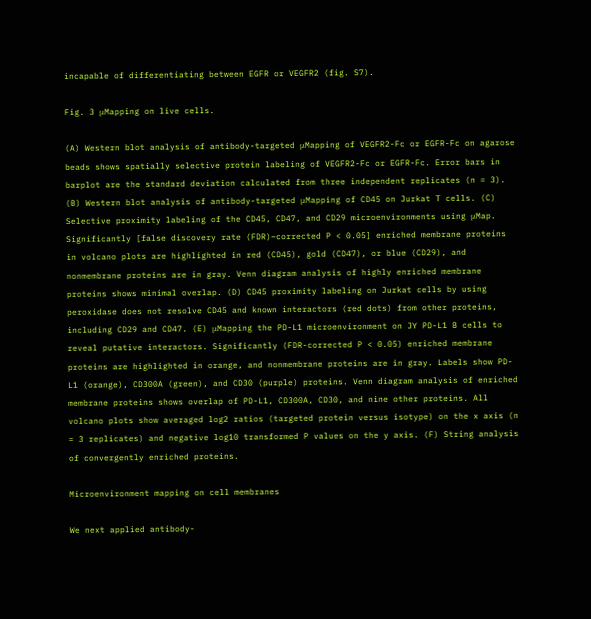incapable of differentiating between EGFR or VEGFR2 (fig. S7).

Fig. 3 μMapping on live cells.

(A) Western blot analysis of antibody-targeted μMapping of VEGFR2-Fc or EGFR-Fc on agarose beads shows spatially selective protein labeling of VEGFR2-Fc or EGFR-Fc. Error bars in barplot are the standard deviation calculated from three independent replicates (n = 3). (B) Western blot analysis of antibody-targeted μMapping of CD45 on Jurkat T cells. (C) Selective proximity labeling of the CD45, CD47, and CD29 microenvironments using μMap. Significantly [false discovery rate (FDR)–corrected P < 0.05] enriched membrane proteins in volcano plots are highlighted in red (CD45), gold (CD47), or blue (CD29), and nonmembrane proteins are in gray. Venn diagram analysis of highly enriched membrane proteins shows minimal overlap. (D) CD45 proximity labeling on Jurkat cells by using peroxidase does not resolve CD45 and known interactors (red dots) from other proteins, including CD29 and CD47. (E) μMapping the PD-L1 microenvironment on JY PD-L1 B cells to reveal putative interactors. Significantly (FDR-corrected P < 0.05) enriched membrane proteins are highlighted in orange, and nonmembrane proteins are in gray. Labels show PD-L1 (orange), CD300A (green), and CD30 (purple) proteins. Venn diagram analysis of enriched membrane proteins shows overlap of PD-L1, CD300A, CD30, and nine other proteins. All volcano plots show averaged log2 ratios (targeted protein versus isotype) on the x axis (n = 3 replicates) and negative log10 transformed P values on the y axis. (F) String analysis of convergently enriched proteins.

Microenvironment mapping on cell membranes

We next applied antibody-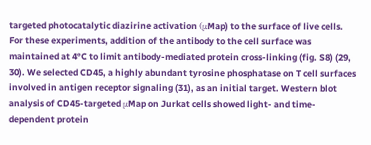targeted photocatalytic diazirine activation (μMap) to the surface of live cells. For these experiments, addition of the antibody to the cell surface was maintained at 4°C to limit antibody-mediated protein cross-linking (fig. S8) (29, 30). We selected CD45, a highly abundant tyrosine phosphatase on T cell surfaces involved in antigen receptor signaling (31), as an initial target. Western blot analysis of CD45-targeted μMap on Jurkat cells showed light- and time-dependent protein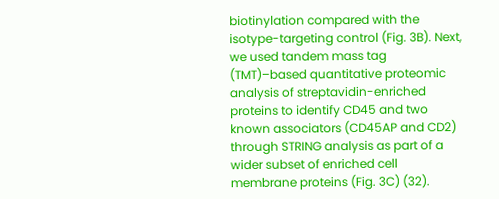biotinylation compared with the isotype-targeting control (Fig. 3B). Next, we used tandem mass tag (TMT)–based quantitative proteomic analysis of streptavidin-enriched proteins to identify CD45 and two known associators (CD45AP and CD2) through STRING analysis as part of a wider subset of enriched cell membrane proteins (Fig. 3C) (32).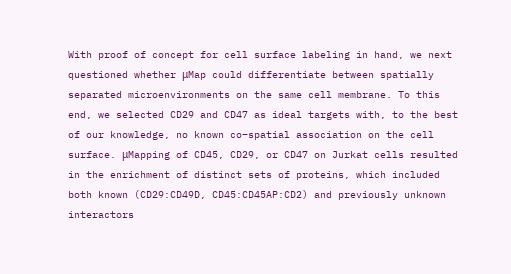With proof of concept for cell surface labeling in hand, we next questioned whether μMap could differentiate between spatially separated microenvironments on the same cell membrane. To this end, we selected CD29 and CD47 as ideal targets with, to the best of our knowledge, no known co–spatial association on the cell surface. μMapping of CD45, CD29, or CD47 on Jurkat cells resulted in the enrichment of distinct sets of proteins, which included both known (CD29:CD49D, CD45:CD45AP:CD2) and previously unknown interactors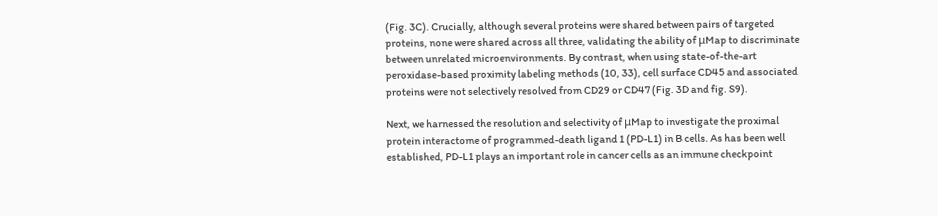(Fig. 3C). Crucially, although several proteins were shared between pairs of targeted proteins, none were shared across all three, validating the ability of μMap to discriminate between unrelated microenvironments. By contrast, when using state-of-the-art peroxidase-based proximity labeling methods (10, 33), cell surface CD45 and associated proteins were not selectively resolved from CD29 or CD47 (Fig. 3D and fig. S9).

Next, we harnessed the resolution and selectivity of μMap to investigate the proximal protein interactome of programmed-death ligand 1 (PD-L1) in B cells. As has been well established, PD-L1 plays an important role in cancer cells as an immune checkpoint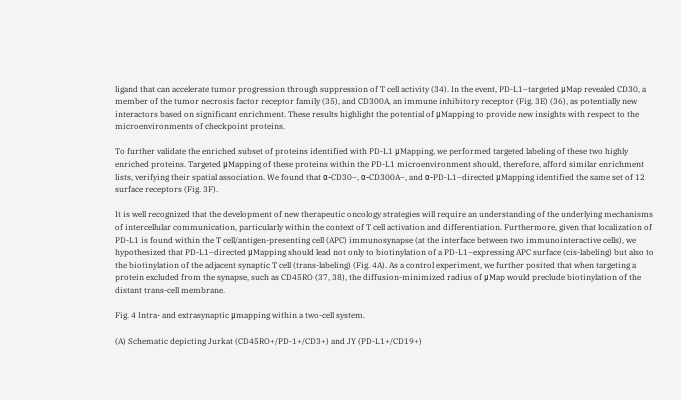ligand that can accelerate tumor progression through suppression of T cell activity (34). In the event, PD-L1–targeted μMap revealed CD30, a member of the tumor necrosis factor receptor family (35), and CD300A, an immune inhibitory receptor (Fig. 3E) (36), as potentially new interactors based on significant enrichment. These results highlight the potential of μMapping to provide new insights with respect to the microenvironments of checkpoint proteins.

To further validate the enriched subset of proteins identified with PD-L1 μMapping, we performed targeted labeling of these two highly enriched proteins. Targeted μMapping of these proteins within the PD-L1 microenvironment should, therefore, afford similar enrichment lists, verifying their spatial association. We found that α-CD30–, α-CD300A–, and α-PD-L1–directed μMapping identified the same set of 12 surface receptors (Fig. 3F).

It is well recognized that the development of new therapeutic oncology strategies will require an understanding of the underlying mechanisms of intercellular communication, particularly within the context of T cell activation and differentiation. Furthermore, given that localization of PD-L1 is found within the T cell/antigen-presenting cell (APC) immunosynapse (at the interface between two immunointeractive cells), we hypothesized that PD-L1–directed μMapping should lead not only to biotinylation of a PD-L1–expressing APC surface (cis-labeling) but also to the biotinylation of the adjacent synaptic T cell (trans-labeling) (Fig. 4A). As a control experiment, we further posited that when targeting a protein excluded from the synapse, such as CD45RO (37, 38), the diffusion-minimized radius of μMap would preclude biotinylation of the distant trans-cell membrane.

Fig. 4 Intra- and extrasynaptic μmapping within a two-cell system.

(A) Schematic depicting Jurkat (CD45RO+/PD-1+/CD3+) and JY (PD-L1+/CD19+)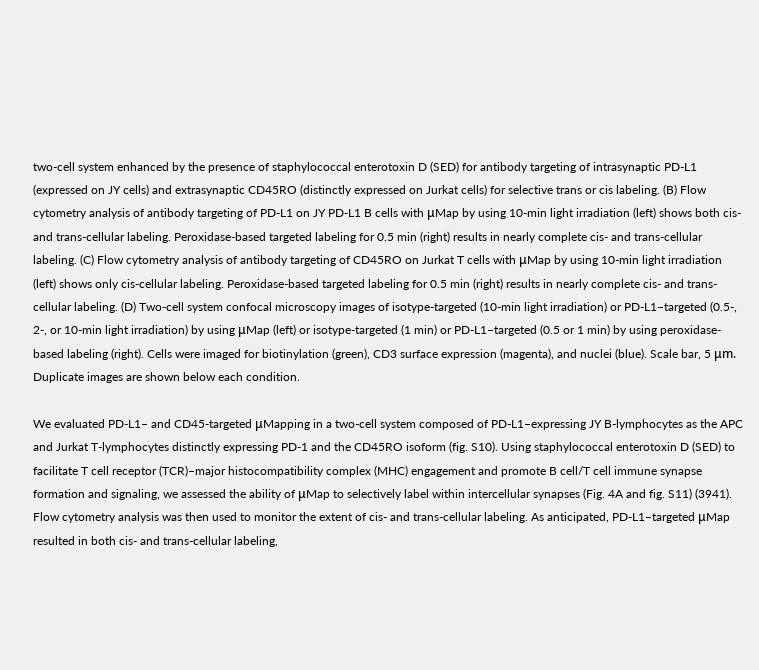two-cell system enhanced by the presence of staphylococcal enterotoxin D (SED) for antibody targeting of intrasynaptic PD-L1 (expressed on JY cells) and extrasynaptic CD45RO (distinctly expressed on Jurkat cells) for selective trans or cis labeling. (B) Flow cytometry analysis of antibody targeting of PD-L1 on JY PD-L1 B cells with μMap by using 10-min light irradiation (left) shows both cis- and trans-cellular labeling. Peroxidase-based targeted labeling for 0.5 min (right) results in nearly complete cis- and trans-cellular labeling. (C) Flow cytometry analysis of antibody targeting of CD45RO on Jurkat T cells with μMap by using 10-min light irradiation (left) shows only cis-cellular labeling. Peroxidase-based targeted labeling for 0.5 min (right) results in nearly complete cis- and trans-cellular labeling. (D) Two-cell system confocal microscopy images of isotype-targeted (10-min light irradiation) or PD-L1–targeted (0.5-, 2-, or 10-min light irradiation) by using μMap (left) or isotype-targeted (1 min) or PD-L1–targeted (0.5 or 1 min) by using peroxidase-based labeling (right). Cells were imaged for biotinylation (green), CD3 surface expression (magenta), and nuclei (blue). Scale bar, 5 μm. Duplicate images are shown below each condition.

We evaluated PD-L1– and CD45-targeted μMapping in a two-cell system composed of PD-L1–expressing JY B-lymphocytes as the APC and Jurkat T-lymphocytes distinctly expressing PD-1 and the CD45RO isoform (fig. S10). Using staphylococcal enterotoxin D (SED) to facilitate T cell receptor (TCR)–major histocompatibility complex (MHC) engagement and promote B cell/T cell immune synapse formation and signaling, we assessed the ability of μMap to selectively label within intercellular synapses (Fig. 4A and fig. S11) (3941). Flow cytometry analysis was then used to monitor the extent of cis- and trans-cellular labeling. As anticipated, PD-L1–targeted μMap resulted in both cis- and trans-cellular labeling,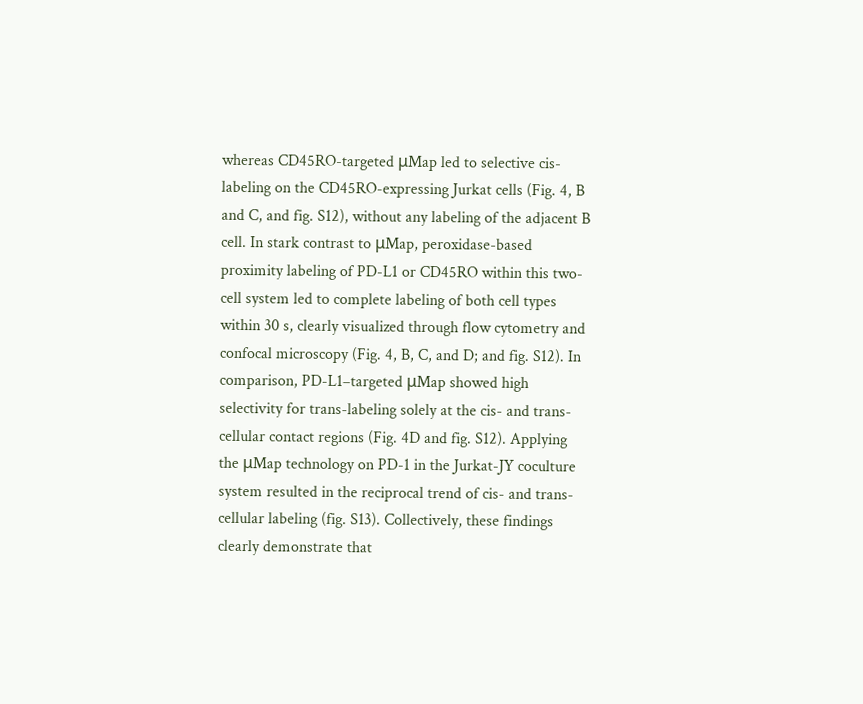whereas CD45RO-targeted μMap led to selective cis-labeling on the CD45RO-expressing Jurkat cells (Fig. 4, B and C, and fig. S12), without any labeling of the adjacent B cell. In stark contrast to μMap, peroxidase-based proximity labeling of PD-L1 or CD45RO within this two-cell system led to complete labeling of both cell types within 30 s, clearly visualized through flow cytometry and confocal microscopy (Fig. 4, B, C, and D; and fig. S12). In comparison, PD-L1–targeted μMap showed high selectivity for trans-labeling solely at the cis- and trans-cellular contact regions (Fig. 4D and fig. S12). Applying the μMap technology on PD-1 in the Jurkat-JY coculture system resulted in the reciprocal trend of cis- and trans-cellular labeling (fig. S13). Collectively, these findings clearly demonstrate that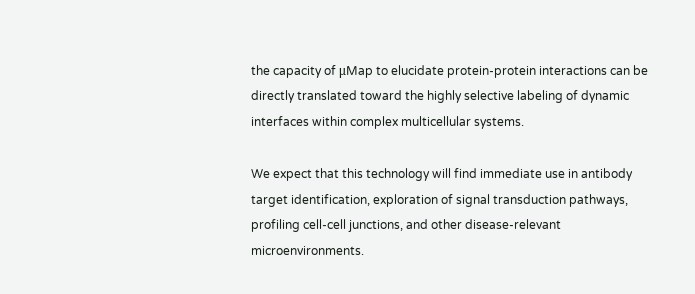the capacity of μMap to elucidate protein-protein interactions can be directly translated toward the highly selective labeling of dynamic interfaces within complex multicellular systems.

We expect that this technology will find immediate use in antibody target identification, exploration of signal transduction pathways, profiling cell-cell junctions, and other disease-relevant microenvironments.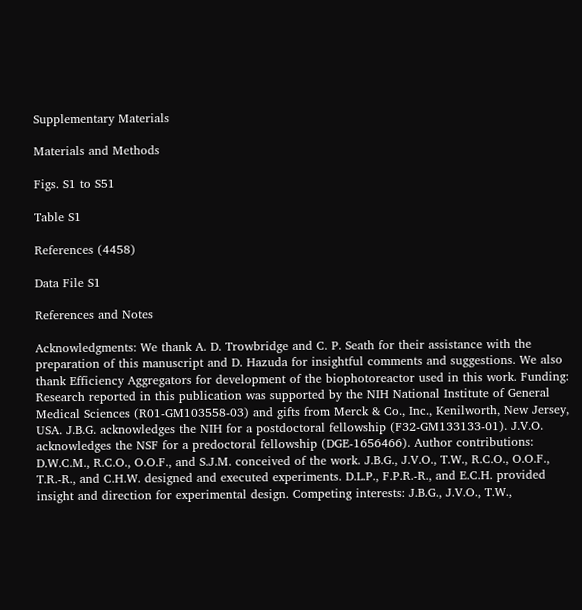Supplementary Materials

Materials and Methods

Figs. S1 to S51

Table S1

References (4458)

Data File S1

References and Notes

Acknowledgments: We thank A. D. Trowbridge and C. P. Seath for their assistance with the preparation of this manuscript and D. Hazuda for insightful comments and suggestions. We also thank Efficiency Aggregators for development of the biophotoreactor used in this work. Funding: Research reported in this publication was supported by the NIH National Institute of General Medical Sciences (R01-GM103558-03) and gifts from Merck & Co., Inc., Kenilworth, New Jersey, USA. J.B.G. acknowledges the NIH for a postdoctoral fellowship (F32-GM133133-01). J.V.O. acknowledges the NSF for a predoctoral fellowship (DGE-1656466). Author contributions: D.W.C.M., R.C.O., O.O.F., and S.J.M. conceived of the work. J.B.G., J.V.O., T.W., R.C.O., O.O.F., T.R.-R., and C.H.W. designed and executed experiments. D.L.P., F.P.R.-R., and E.C.H. provided insight and direction for experimental design. Competing interests: J.B.G., J.V.O., T.W.,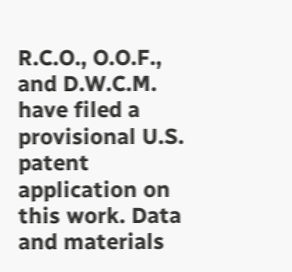R.C.O., O.O.F., and D.W.C.M. have filed a provisional U.S. patent application on this work. Data and materials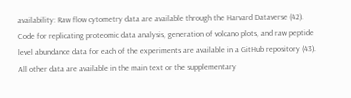availability: Raw flow cytometry data are available through the Harvard Dataverse (42). Code for replicating proteomic data analysis, generation of volcano plots, and raw peptide level abundance data for each of the experiments are available in a GitHub repository (43). All other data are available in the main text or the supplementary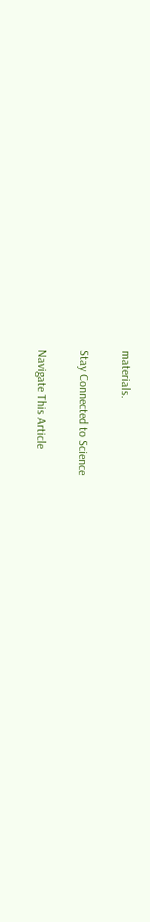materials.

Stay Connected to Science

Navigate This Article